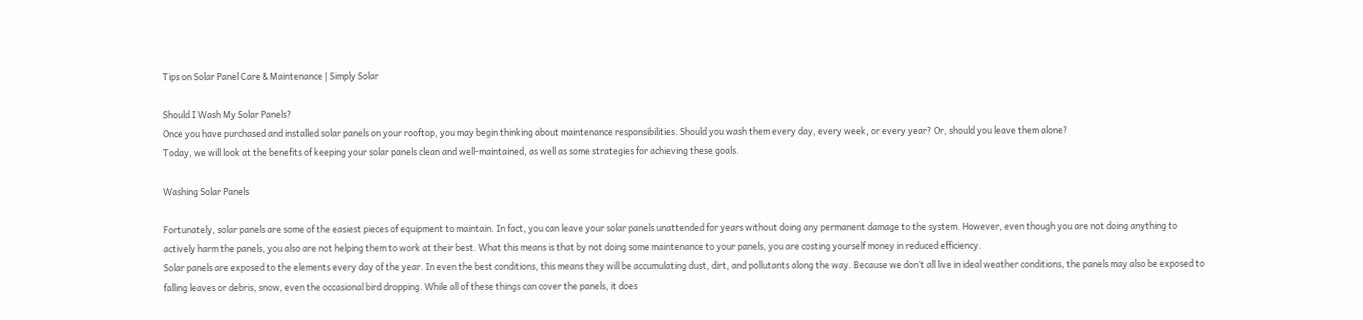Tips on Solar Panel Care & Maintenance | Simply Solar

Should I Wash My Solar Panels?
Once you have purchased and installed solar panels on your rooftop, you may begin thinking about maintenance responsibilities. Should you wash them every day, every week, or every year? Or, should you leave them alone?
Today, we will look at the benefits of keeping your solar panels clean and well-maintained, as well as some strategies for achieving these goals.

Washing Solar Panels

Fortunately, solar panels are some of the easiest pieces of equipment to maintain. In fact, you can leave your solar panels unattended for years without doing any permanent damage to the system. However, even though you are not doing anything to actively harm the panels, you also are not helping them to work at their best. What this means is that by not doing some maintenance to your panels, you are costing yourself money in reduced efficiency.
Solar panels are exposed to the elements every day of the year. In even the best conditions, this means they will be accumulating dust, dirt, and pollutants along the way. Because we don’t all live in ideal weather conditions, the panels may also be exposed to falling leaves or debris, snow, even the occasional bird dropping. While all of these things can cover the panels, it does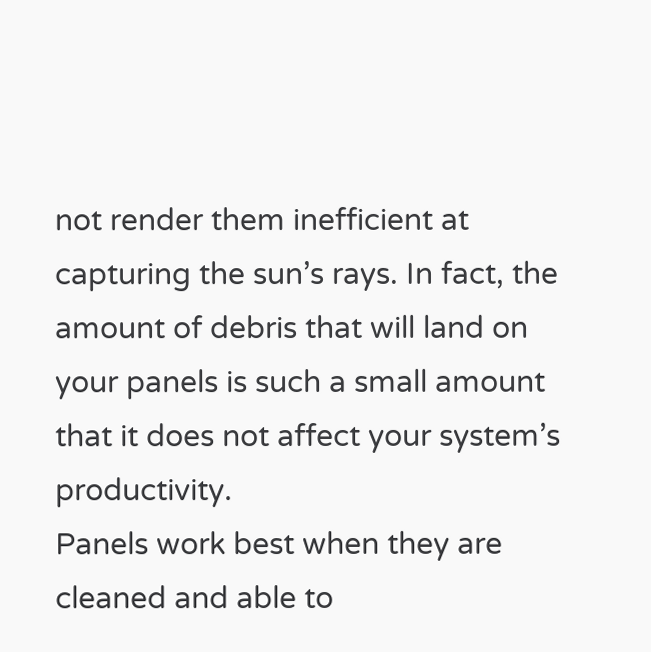not render them inefficient at capturing the sun’s rays. In fact, the amount of debris that will land on your panels is such a small amount that it does not affect your system’s productivity.
Panels work best when they are cleaned and able to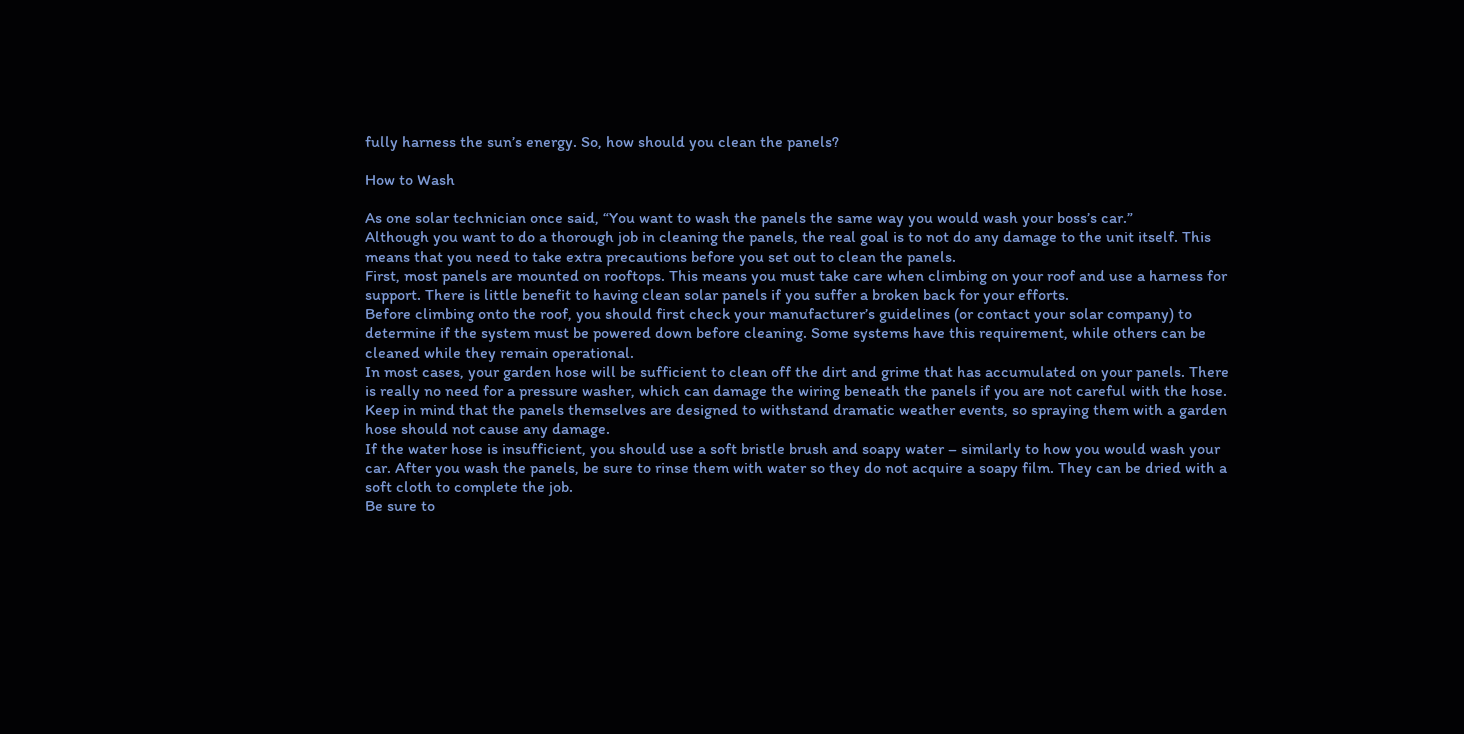fully harness the sun’s energy. So, how should you clean the panels?

How to Wash

As one solar technician once said, “You want to wash the panels the same way you would wash your boss’s car.”
Although you want to do a thorough job in cleaning the panels, the real goal is to not do any damage to the unit itself. This means that you need to take extra precautions before you set out to clean the panels.
First, most panels are mounted on rooftops. This means you must take care when climbing on your roof and use a harness for support. There is little benefit to having clean solar panels if you suffer a broken back for your efforts.
Before climbing onto the roof, you should first check your manufacturer’s guidelines (or contact your solar company) to determine if the system must be powered down before cleaning. Some systems have this requirement, while others can be cleaned while they remain operational.
In most cases, your garden hose will be sufficient to clean off the dirt and grime that has accumulated on your panels. There is really no need for a pressure washer, which can damage the wiring beneath the panels if you are not careful with the hose. Keep in mind that the panels themselves are designed to withstand dramatic weather events, so spraying them with a garden hose should not cause any damage.
If the water hose is insufficient, you should use a soft bristle brush and soapy water – similarly to how you would wash your car. After you wash the panels, be sure to rinse them with water so they do not acquire a soapy film. They can be dried with a soft cloth to complete the job.
Be sure to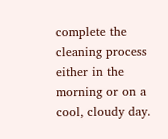complete the cleaning process either in the morning or on a cool, cloudy day.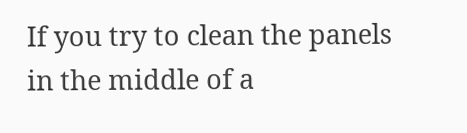If you try to clean the panels in the middle of a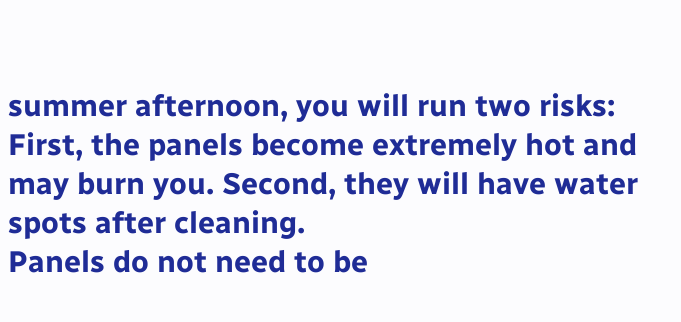summer afternoon, you will run two risks: First, the panels become extremely hot and may burn you. Second, they will have water spots after cleaning.
Panels do not need to be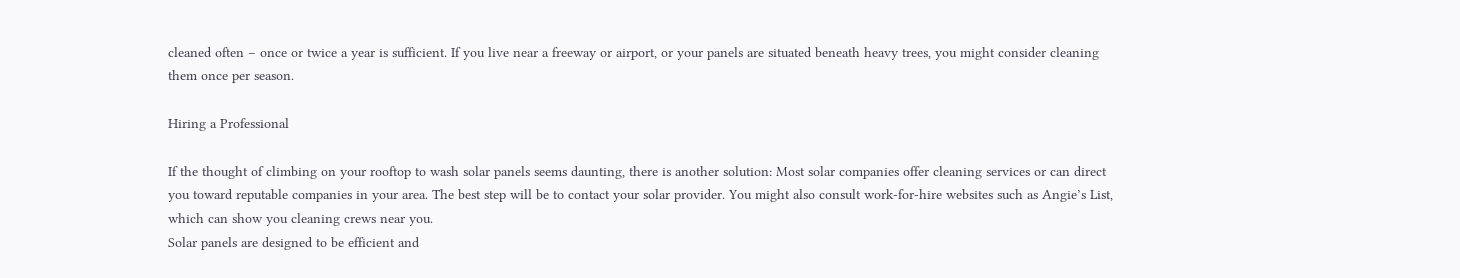cleaned often – once or twice a year is sufficient. If you live near a freeway or airport, or your panels are situated beneath heavy trees, you might consider cleaning them once per season.

Hiring a Professional

If the thought of climbing on your rooftop to wash solar panels seems daunting, there is another solution: Most solar companies offer cleaning services or can direct you toward reputable companies in your area. The best step will be to contact your solar provider. You might also consult work-for-hire websites such as Angie’s List, which can show you cleaning crews near you.
Solar panels are designed to be efficient and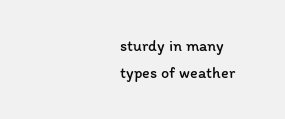sturdy in many types of weather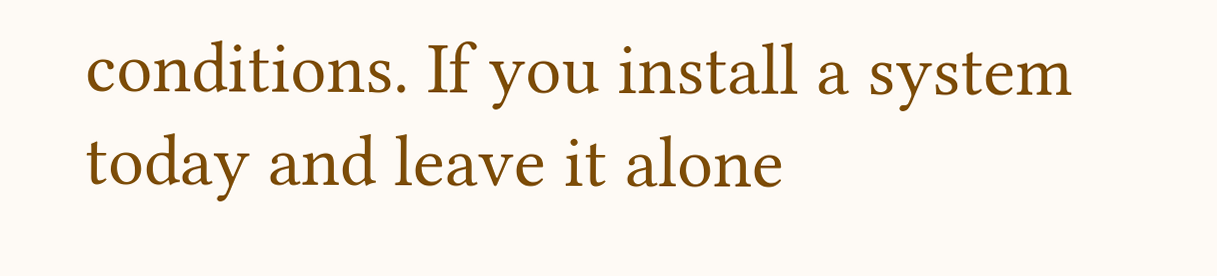conditions. If you install a system today and leave it alone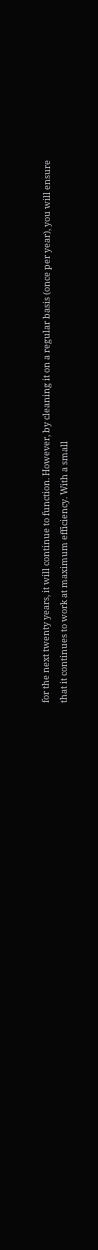for the next twenty years, it will continue to function. However, by cleaning it on a regular basis (once per year), you will ensure that it continues to work at maximum efficiency. With a small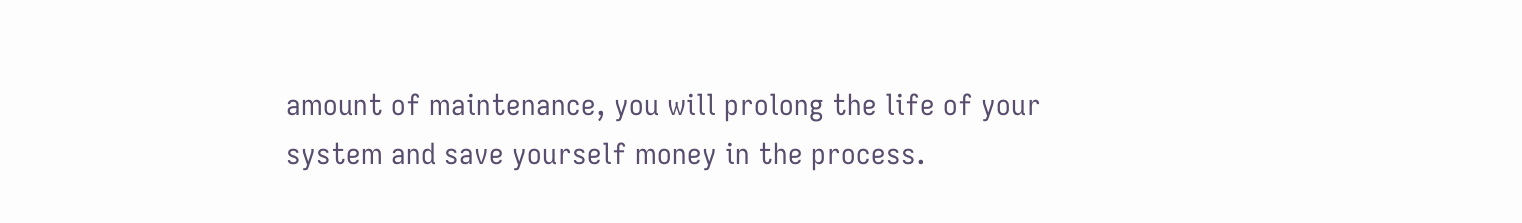amount of maintenance, you will prolong the life of your system and save yourself money in the process.